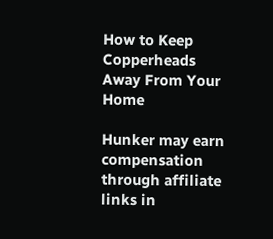How to Keep Copperheads Away From Your Home

Hunker may earn compensation through affiliate links in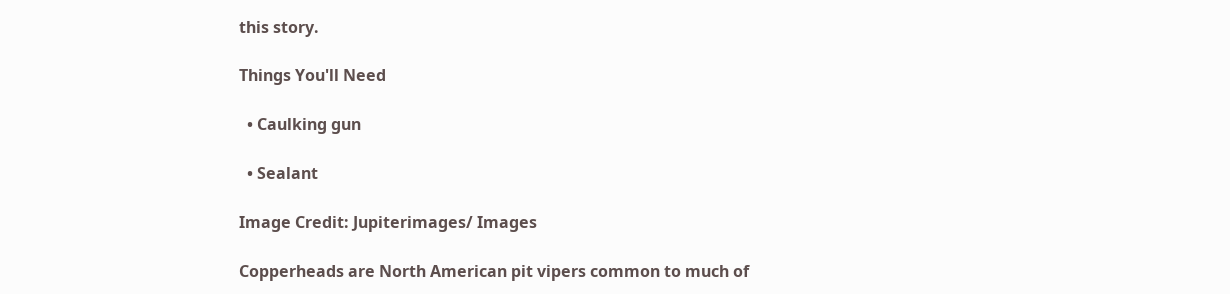this story.

Things You'll Need

  • Caulking gun

  • Sealant

Image Credit: Jupiterimages/ Images

Copperheads are North American pit vipers common to much of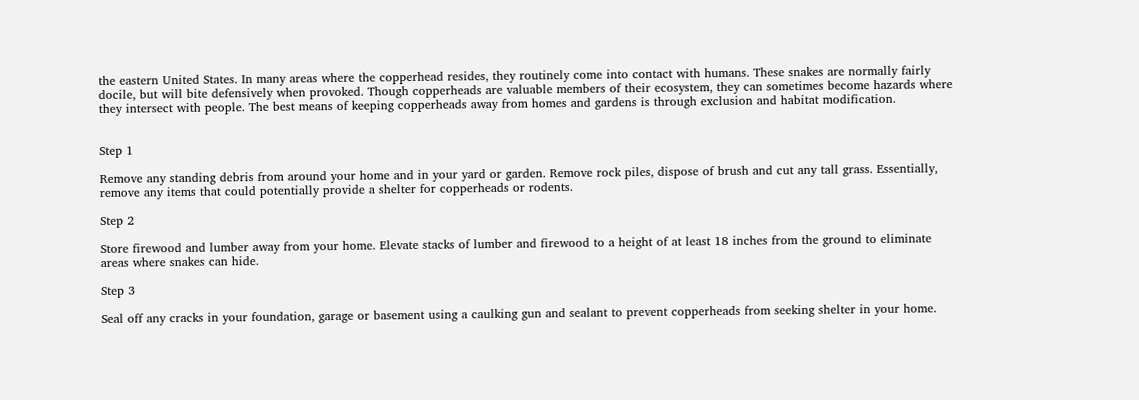the eastern United States. In many areas where the copperhead resides, they routinely come into contact with humans. These snakes are normally fairly docile, but will bite defensively when provoked. Though copperheads are valuable members of their ecosystem, they can sometimes become hazards where they intersect with people. The best means of keeping copperheads away from homes and gardens is through exclusion and habitat modification.


Step 1

Remove any standing debris from around your home and in your yard or garden. Remove rock piles, dispose of brush and cut any tall grass. Essentially, remove any items that could potentially provide a shelter for copperheads or rodents.

Step 2

Store firewood and lumber away from your home. Elevate stacks of lumber and firewood to a height of at least 18 inches from the ground to eliminate areas where snakes can hide.

Step 3

Seal off any cracks in your foundation, garage or basement using a caulking gun and sealant to prevent copperheads from seeking shelter in your home.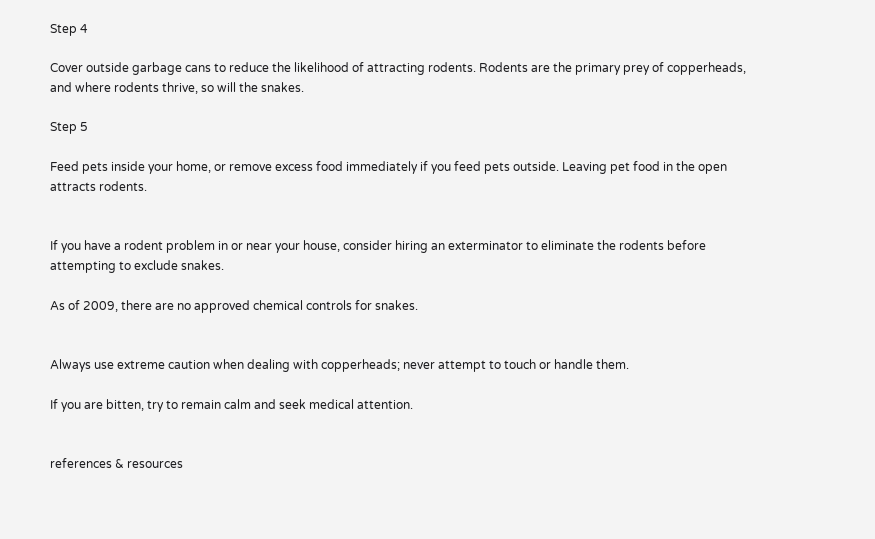Step 4

Cover outside garbage cans to reduce the likelihood of attracting rodents. Rodents are the primary prey of copperheads, and where rodents thrive, so will the snakes.

Step 5

Feed pets inside your home, or remove excess food immediately if you feed pets outside. Leaving pet food in the open attracts rodents.


If you have a rodent problem in or near your house, consider hiring an exterminator to eliminate the rodents before attempting to exclude snakes.

As of 2009, there are no approved chemical controls for snakes.


Always use extreme caution when dealing with copperheads; never attempt to touch or handle them.

If you are bitten, try to remain calm and seek medical attention.


references & resources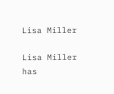Lisa Miller

Lisa Miller has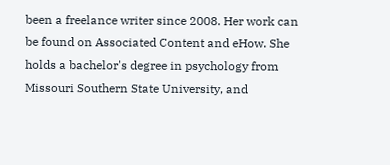been a freelance writer since 2008. Her work can be found on Associated Content and eHow. She holds a bachelor's degree in psychology from Missouri Southern State University, and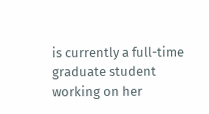is currently a full-time graduate student working on her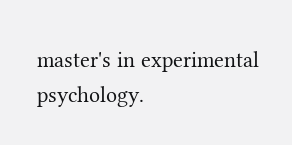master's in experimental psychology.